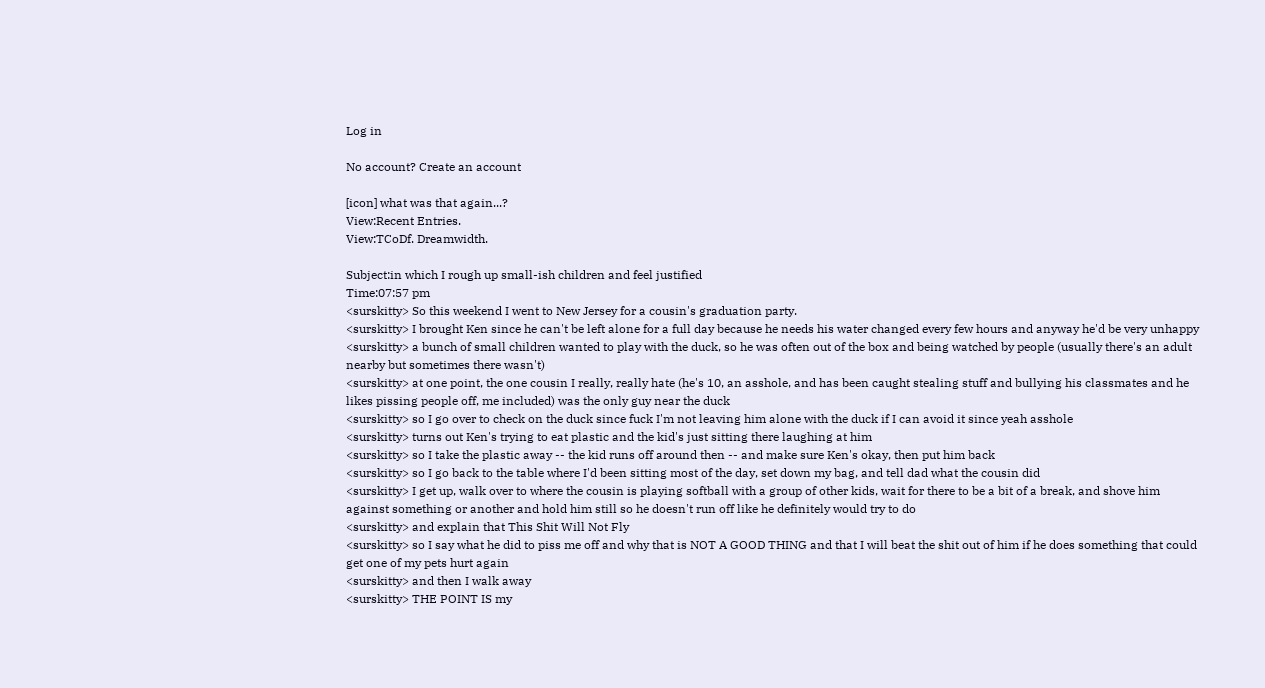Log in

No account? Create an account

[icon] what was that again...?
View:Recent Entries.
View:TCoDf. Dreamwidth.

Subject:in which I rough up small-ish children and feel justified
Time:07:57 pm
<surskitty> So this weekend I went to New Jersey for a cousin's graduation party.
<surskitty> I brought Ken since he can't be left alone for a full day because he needs his water changed every few hours and anyway he'd be very unhappy
<surskitty> a bunch of small children wanted to play with the duck, so he was often out of the box and being watched by people (usually there's an adult nearby but sometimes there wasn't)
<surskitty> at one point, the one cousin I really, really hate (he's 10, an asshole, and has been caught stealing stuff and bullying his classmates and he likes pissing people off, me included) was the only guy near the duck
<surskitty> so I go over to check on the duck since fuck I'm not leaving him alone with the duck if I can avoid it since yeah asshole
<surskitty> turns out Ken's trying to eat plastic and the kid's just sitting there laughing at him
<surskitty> so I take the plastic away -- the kid runs off around then -- and make sure Ken's okay, then put him back
<surskitty> so I go back to the table where I'd been sitting most of the day, set down my bag, and tell dad what the cousin did
<surskitty> I get up, walk over to where the cousin is playing softball with a group of other kids, wait for there to be a bit of a break, and shove him against something or another and hold him still so he doesn't run off like he definitely would try to do
<surskitty> and explain that This Shit Will Not Fly
<surskitty> so I say what he did to piss me off and why that is NOT A GOOD THING and that I will beat the shit out of him if he does something that could get one of my pets hurt again
<surskitty> and then I walk away
<surskitty> THE POINT IS my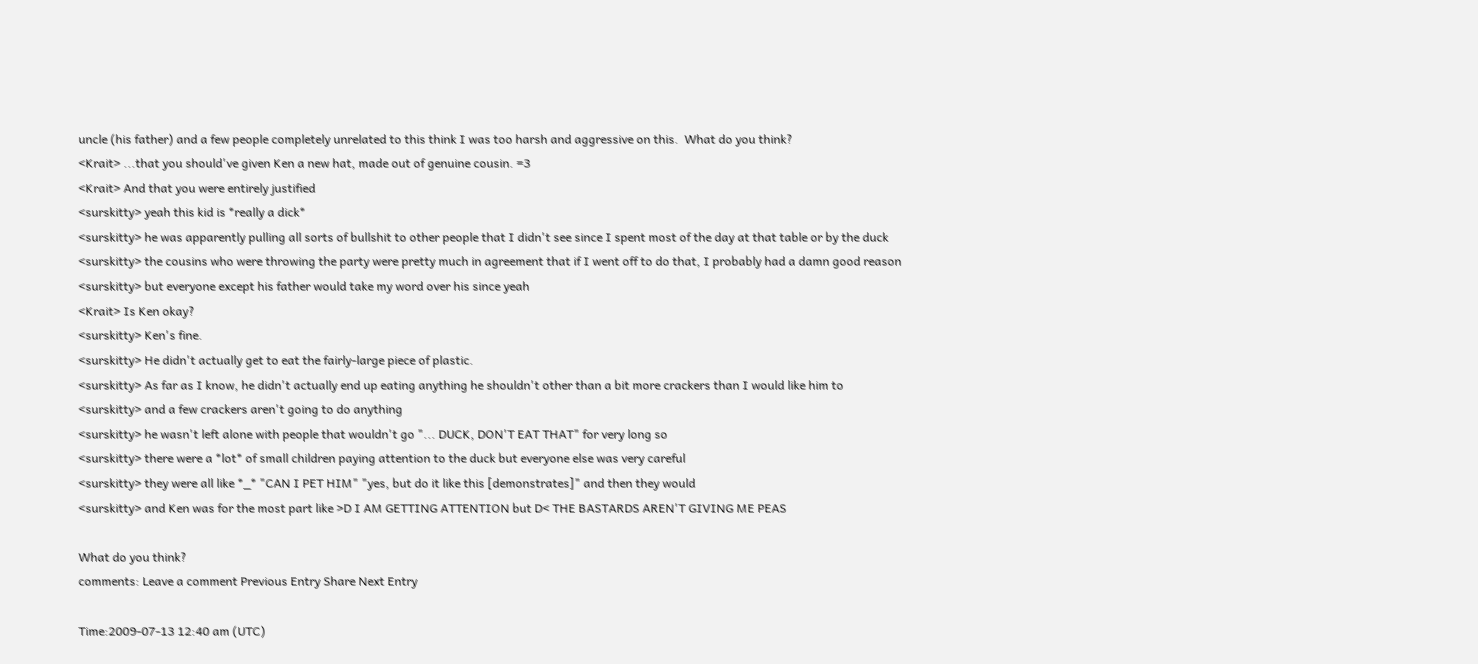uncle (his father) and a few people completely unrelated to this think I was too harsh and aggressive on this.  What do you think?
<Krait> ...that you should've given Ken a new hat, made out of genuine cousin. =3
<Krait> And that you were entirely justified
<surskitty> yeah this kid is *really a dick*
<surskitty> he was apparently pulling all sorts of bullshit to other people that I didn't see since I spent most of the day at that table or by the duck
<surskitty> the cousins who were throwing the party were pretty much in agreement that if I went off to do that, I probably had a damn good reason
<surskitty> but everyone except his father would take my word over his since yeah
<Krait> Is Ken okay?
<surskitty> Ken's fine.
<surskitty> He didn't actually get to eat the fairly-large piece of plastic.
<surskitty> As far as I know, he didn't actually end up eating anything he shouldn't other than a bit more crackers than I would like him to
<surskitty> and a few crackers aren't going to do anything
<surskitty> he wasn't left alone with people that wouldn't go "... DUCK, DON'T EAT THAT" for very long so
<surskitty> there were a *lot* of small children paying attention to the duck but everyone else was very careful
<surskitty> they were all like *_* "CAN I PET HIM" "yes, but do it like this [demonstrates]" and then they would
<surskitty> and Ken was for the most part like >D I AM GETTING ATTENTION but D< THE BASTARDS AREN'T GIVING ME PEAS

What do you think?
comments: Leave a comment Previous Entry Share Next Entry

Time:2009-07-13 12:40 am (UTC)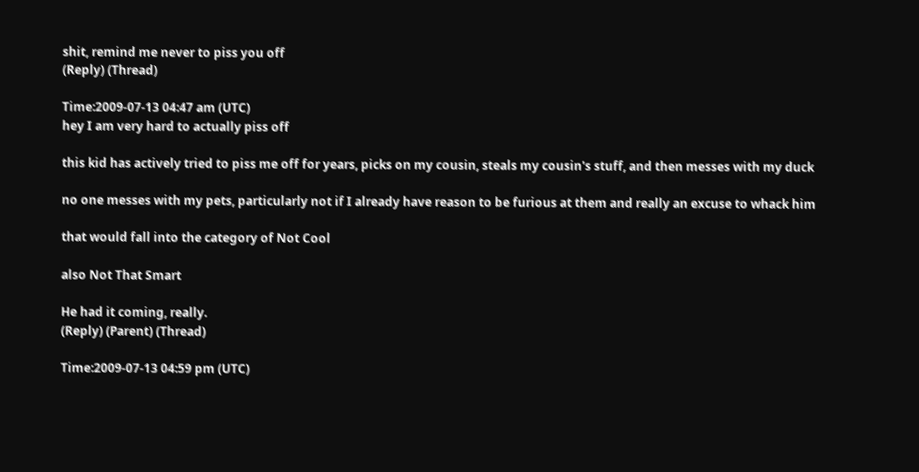shit, remind me never to piss you off
(Reply) (Thread)

Time:2009-07-13 04:47 am (UTC)
hey I am very hard to actually piss off

this kid has actively tried to piss me off for years, picks on my cousin, steals my cousin's stuff, and then messes with my duck

no one messes with my pets, particularly not if I already have reason to be furious at them and really an excuse to whack him

that would fall into the category of Not Cool

also Not That Smart

He had it coming, really.
(Reply) (Parent) (Thread)

Time:2009-07-13 04:59 pm (UTC)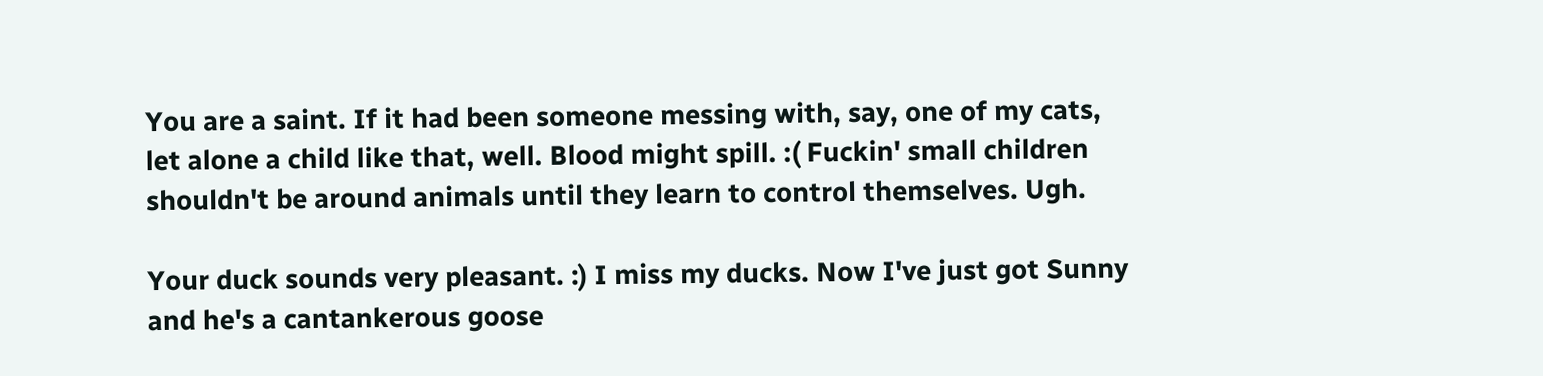You are a saint. If it had been someone messing with, say, one of my cats, let alone a child like that, well. Blood might spill. :( Fuckin' small children shouldn't be around animals until they learn to control themselves. Ugh.

Your duck sounds very pleasant. :) I miss my ducks. Now I've just got Sunny and he's a cantankerous goose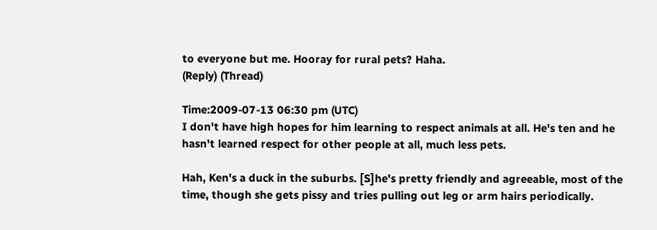to everyone but me. Hooray for rural pets? Haha.
(Reply) (Thread)

Time:2009-07-13 06:30 pm (UTC)
I don't have high hopes for him learning to respect animals at all. He's ten and he hasn't learned respect for other people at all, much less pets.

Hah, Ken's a duck in the suburbs. [S]he's pretty friendly and agreeable, most of the time, though she gets pissy and tries pulling out leg or arm hairs periodically.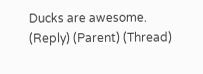Ducks are awesome.
(Reply) (Parent) (Thread)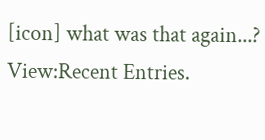[icon] what was that again...?
View:Recent Entries.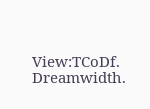View:TCoDf. Dreamwidth.